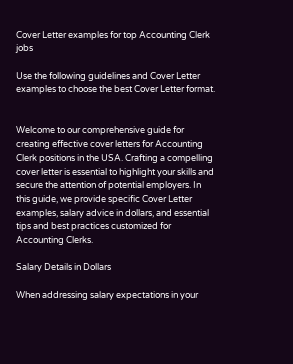Cover Letter examples for top Accounting Clerk jobs

Use the following guidelines and Cover Letter examples to choose the best Cover Letter format.


Welcome to our comprehensive guide for creating effective cover letters for Accounting Clerk positions in the USA. Crafting a compelling cover letter is essential to highlight your skills and secure the attention of potential employers. In this guide, we provide specific Cover Letter examples, salary advice in dollars, and essential tips and best practices customized for Accounting Clerks.

Salary Details in Dollars

When addressing salary expectations in your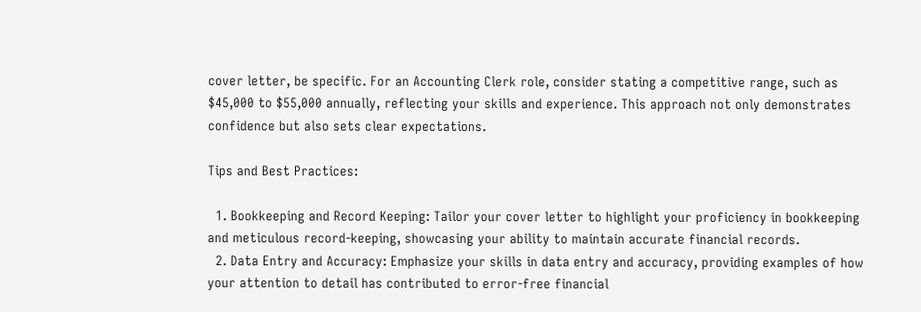cover letter, be specific. For an Accounting Clerk role, consider stating a competitive range, such as $45,000 to $55,000 annually, reflecting your skills and experience. This approach not only demonstrates confidence but also sets clear expectations.

Tips and Best Practices:

  1. Bookkeeping and Record Keeping: Tailor your cover letter to highlight your proficiency in bookkeeping and meticulous record-keeping, showcasing your ability to maintain accurate financial records.
  2. Data Entry and Accuracy: Emphasize your skills in data entry and accuracy, providing examples of how your attention to detail has contributed to error-free financial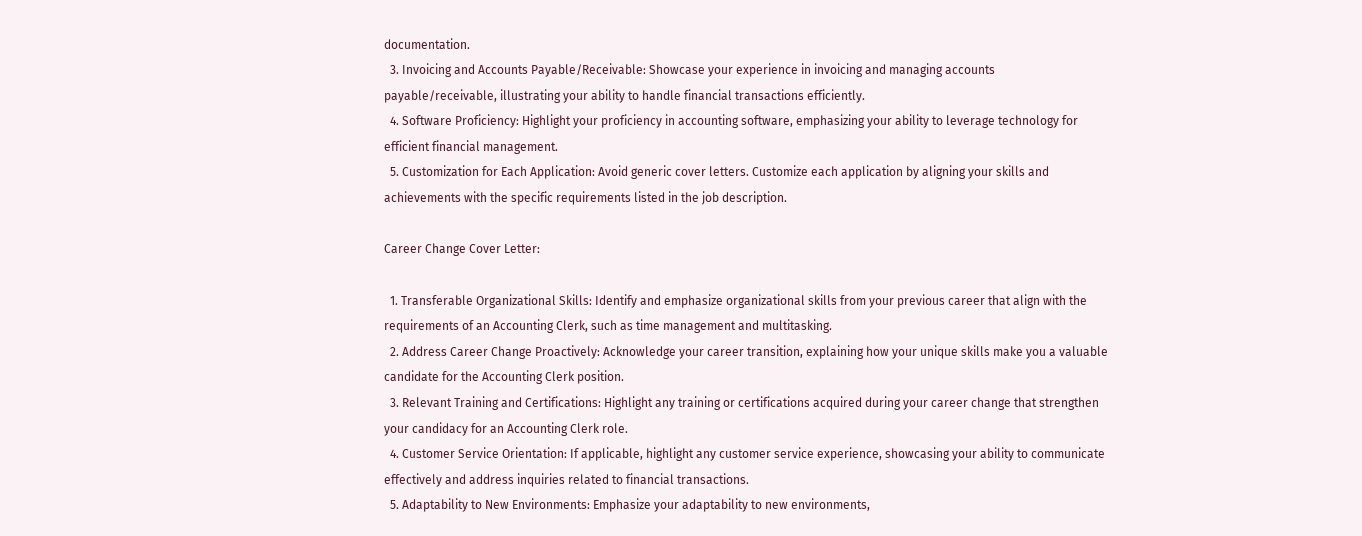documentation.
  3. Invoicing and Accounts Payable/Receivable: Showcase your experience in invoicing and managing accounts payable/receivable, illustrating your ability to handle financial transactions efficiently.
  4. Software Proficiency: Highlight your proficiency in accounting software, emphasizing your ability to leverage technology for efficient financial management.
  5. Customization for Each Application: Avoid generic cover letters. Customize each application by aligning your skills and achievements with the specific requirements listed in the job description.

Career Change Cover Letter:

  1. Transferable Organizational Skills: Identify and emphasize organizational skills from your previous career that align with the requirements of an Accounting Clerk, such as time management and multitasking.
  2. Address Career Change Proactively: Acknowledge your career transition, explaining how your unique skills make you a valuable candidate for the Accounting Clerk position.
  3. Relevant Training and Certifications: Highlight any training or certifications acquired during your career change that strengthen your candidacy for an Accounting Clerk role.
  4. Customer Service Orientation: If applicable, highlight any customer service experience, showcasing your ability to communicate effectively and address inquiries related to financial transactions.
  5. Adaptability to New Environments: Emphasize your adaptability to new environments,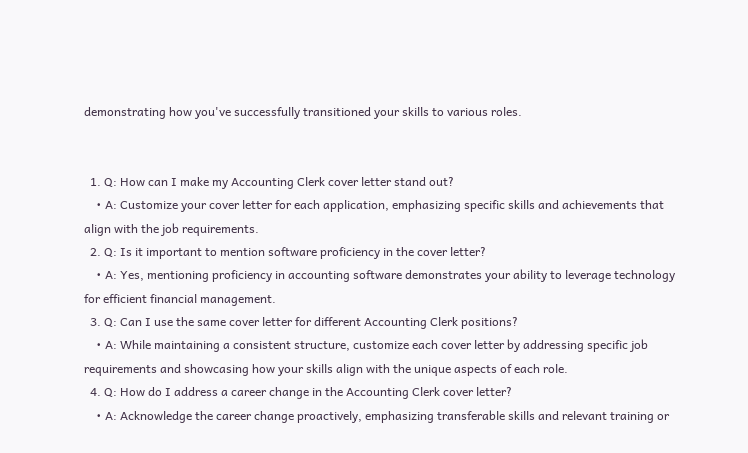demonstrating how you've successfully transitioned your skills to various roles.


  1. Q: How can I make my Accounting Clerk cover letter stand out?
    • A: Customize your cover letter for each application, emphasizing specific skills and achievements that align with the job requirements.
  2. Q: Is it important to mention software proficiency in the cover letter?
    • A: Yes, mentioning proficiency in accounting software demonstrates your ability to leverage technology for efficient financial management.
  3. Q: Can I use the same cover letter for different Accounting Clerk positions?
    • A: While maintaining a consistent structure, customize each cover letter by addressing specific job requirements and showcasing how your skills align with the unique aspects of each role.
  4. Q: How do I address a career change in the Accounting Clerk cover letter?
    • A: Acknowledge the career change proactively, emphasizing transferable skills and relevant training or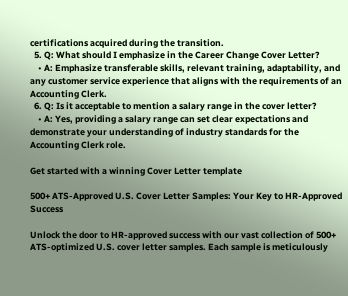certifications acquired during the transition.
  5. Q: What should I emphasize in the Career Change Cover Letter?
    • A: Emphasize transferable skills, relevant training, adaptability, and any customer service experience that aligns with the requirements of an Accounting Clerk.
  6. Q: Is it acceptable to mention a salary range in the cover letter?
    • A: Yes, providing a salary range can set clear expectations and demonstrate your understanding of industry standards for the Accounting Clerk role.

Get started with a winning Cover Letter template

500+ ATS-Approved U.S. Cover Letter Samples: Your Key to HR-Approved Success

Unlock the door to HR-approved success with our vast collection of 500+ ATS-optimized U.S. cover letter samples. Each sample is meticulously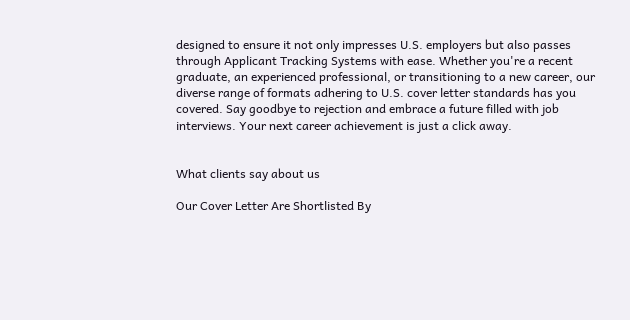designed to ensure it not only impresses U.S. employers but also passes through Applicant Tracking Systems with ease. Whether you're a recent graduate, an experienced professional, or transitioning to a new career, our diverse range of formats adhering to U.S. cover letter standards has you covered. Say goodbye to rejection and embrace a future filled with job interviews. Your next career achievement is just a click away.


What clients say about us

Our Cover Letter Are Shortlisted By